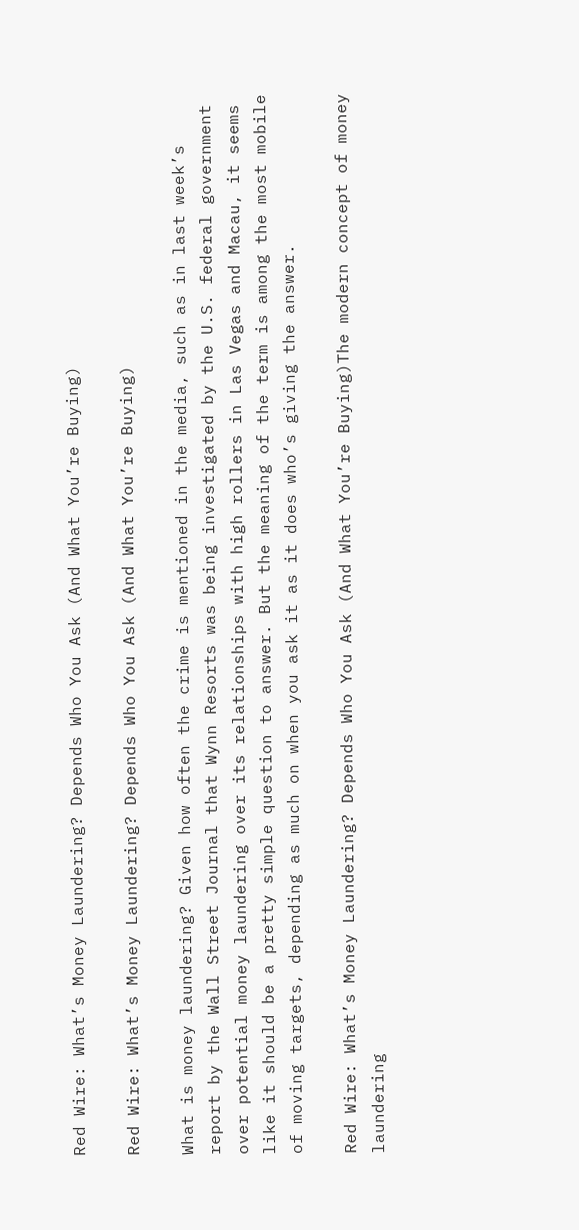Red Wire: What’s Money Laundering? Depends Who You Ask (And What You’re Buying)

Red Wire: What’s Money Laundering? Depends Who You Ask (And What You’re Buying)

What is money laundering? Given how often the crime is mentioned in the media, such as in last week’s report by the Wall Street Journal that Wynn Resorts was being investigated by the U.S. federal government over potential money laundering over its relationships with high rollers in Las Vegas and Macau, it seems like it should be a pretty simple question to answer. But the meaning of the term is among the most mobile of moving targets, depending as much on when you ask it as it does who’s giving the answer.

Red Wire: What’s Money Laundering? Depends Who You Ask (And What You’re Buying)The modern concept of money laundering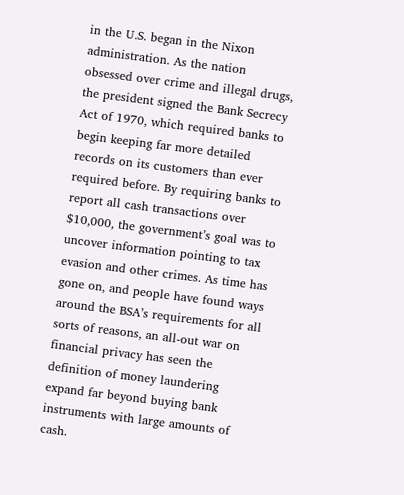in the U.S. began in the Nixon administration. As the nation obsessed over crime and illegal drugs, the president signed the Bank Secrecy Act of 1970, which required banks to begin keeping far more detailed records on its customers than ever required before. By requiring banks to report all cash transactions over $10,000, the government’s goal was to uncover information pointing to tax evasion and other crimes. As time has gone on, and people have found ways around the BSA’s requirements for all sorts of reasons, an all-out war on financial privacy has seen the definition of money laundering expand far beyond buying bank instruments with large amounts of cash.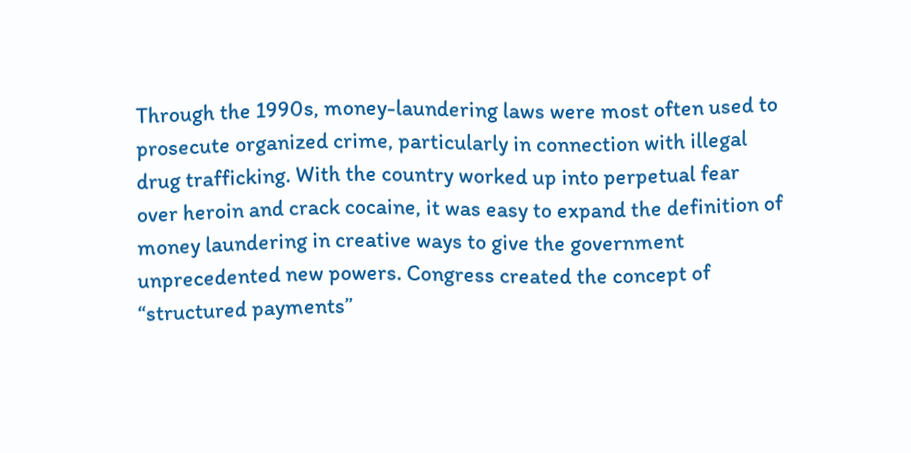Through the 1990s, money-laundering laws were most often used to prosecute organized crime, particularly in connection with illegal drug trafficking. With the country worked up into perpetual fear over heroin and crack cocaine, it was easy to expand the definition of money laundering in creative ways to give the government unprecedented new powers. Congress created the concept of “structured payments”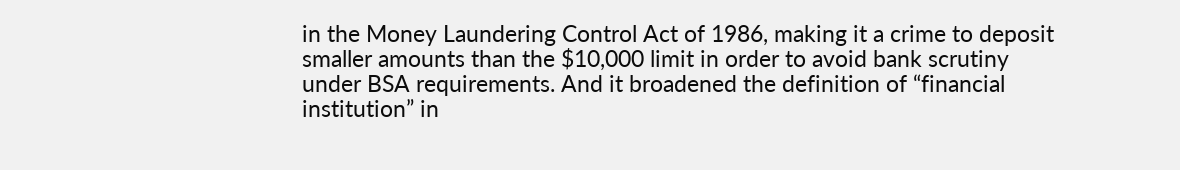in the Money Laundering Control Act of 1986, making it a crime to deposit smaller amounts than the $10,000 limit in order to avoid bank scrutiny under BSA requirements. And it broadened the definition of “financial institution” in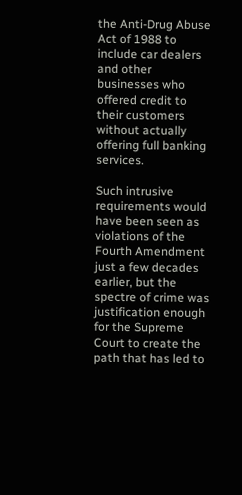the Anti-Drug Abuse Act of 1988 to include car dealers and other businesses who offered credit to their customers without actually offering full banking services.

Such intrusive requirements would have been seen as violations of the Fourth Amendment just a few decades earlier, but the spectre of crime was justification enough for the Supreme Court to create the path that has led to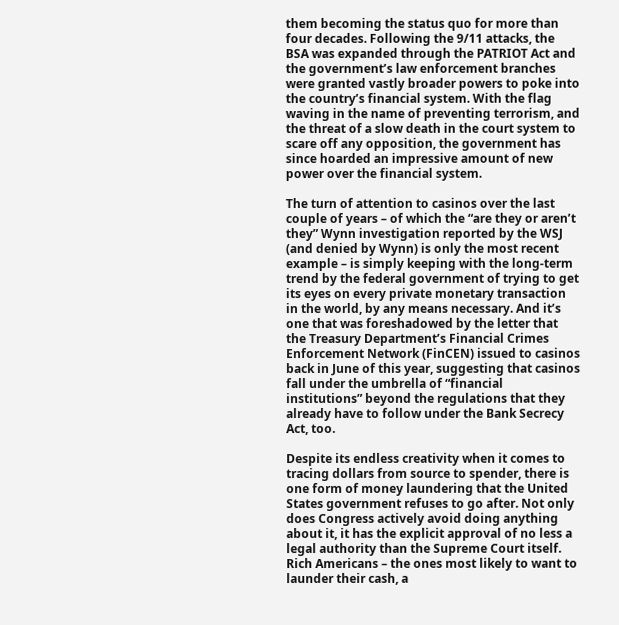them becoming the status quo for more than four decades. Following the 9/11 attacks, the BSA was expanded through the PATRIOT Act and the government’s law enforcement branches were granted vastly broader powers to poke into the country’s financial system. With the flag waving in the name of preventing terrorism, and the threat of a slow death in the court system to scare off any opposition, the government has since hoarded an impressive amount of new power over the financial system.

The turn of attention to casinos over the last couple of years – of which the “are they or aren’t they” Wynn investigation reported by the WSJ (and denied by Wynn) is only the most recent example – is simply keeping with the long-term trend by the federal government of trying to get its eyes on every private monetary transaction in the world, by any means necessary. And it’s one that was foreshadowed by the letter that the Treasury Department’s Financial Crimes Enforcement Network (FinCEN) issued to casinos back in June of this year, suggesting that casinos fall under the umbrella of “financial institutions” beyond the regulations that they already have to follow under the Bank Secrecy Act, too.

Despite its endless creativity when it comes to tracing dollars from source to spender, there is one form of money laundering that the United States government refuses to go after. Not only does Congress actively avoid doing anything about it, it has the explicit approval of no less a legal authority than the Supreme Court itself. Rich Americans – the ones most likely to want to launder their cash, a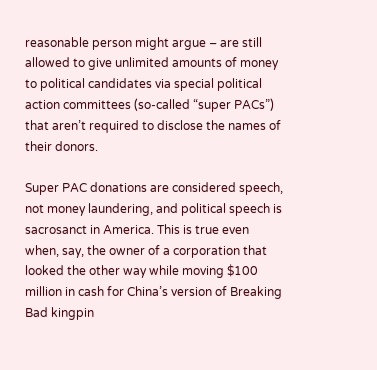reasonable person might argue – are still allowed to give unlimited amounts of money to political candidates via special political action committees (so-called “super PACs”) that aren’t required to disclose the names of their donors.

Super PAC donations are considered speech, not money laundering, and political speech is sacrosanct in America. This is true even when, say, the owner of a corporation that looked the other way while moving $100 million in cash for China’s version of Breaking Bad kingpin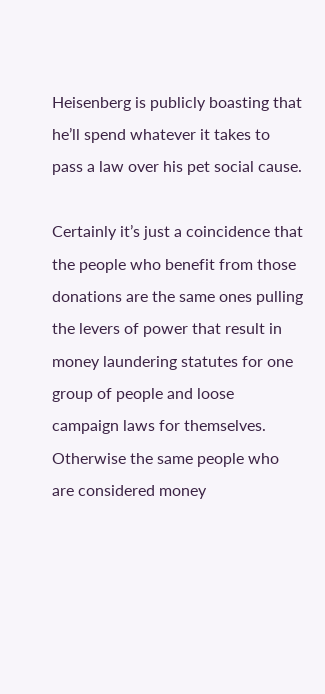Heisenberg is publicly boasting that he’ll spend whatever it takes to pass a law over his pet social cause.

Certainly it’s just a coincidence that the people who benefit from those donations are the same ones pulling the levers of power that result in money laundering statutes for one group of people and loose campaign laws for themselves. Otherwise the same people who are considered money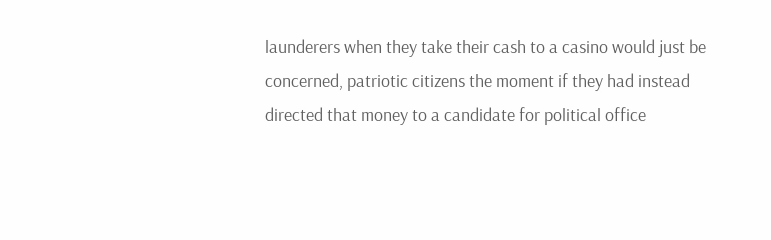launderers when they take their cash to a casino would just be concerned, patriotic citizens the moment if they had instead directed that money to a candidate for political office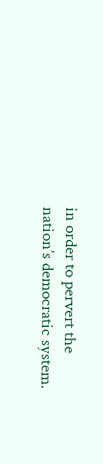in order to pervert the nation’s democratic system.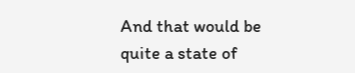And that would be quite a state of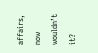affairs, now wouldn’t it?